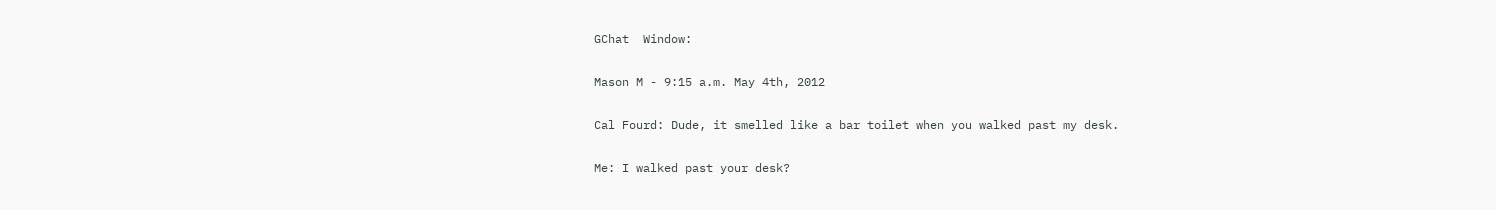GChat  Window:

Mason M - 9:15 a.m. May 4th, 2012

Cal Fourd: Dude, it smelled like a bar toilet when you walked past my desk.

Me: I walked past your desk?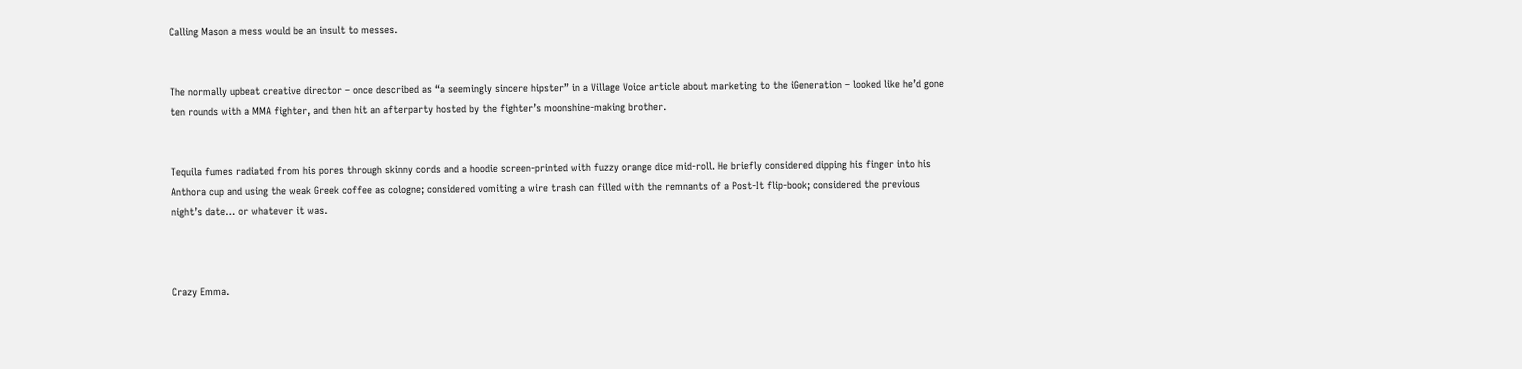Calling Mason a mess would be an insult to messes.


The normally upbeat creative director – once described as “a seemingly sincere hipster” in a Village Voice article about marketing to the iGeneration – looked like he’d gone ten rounds with a MMA fighter, and then hit an afterparty hosted by the fighter’s moonshine-making brother.


Tequila fumes radiated from his pores through skinny cords and a hoodie screen-printed with fuzzy orange dice mid-roll. He briefly considered dipping his finger into his Anthora cup and using the weak Greek coffee as cologne; considered vomiting a wire trash can filled with the remnants of a Post-It flip-book; considered the previous night’s date… or whatever it was.



Crazy Emma.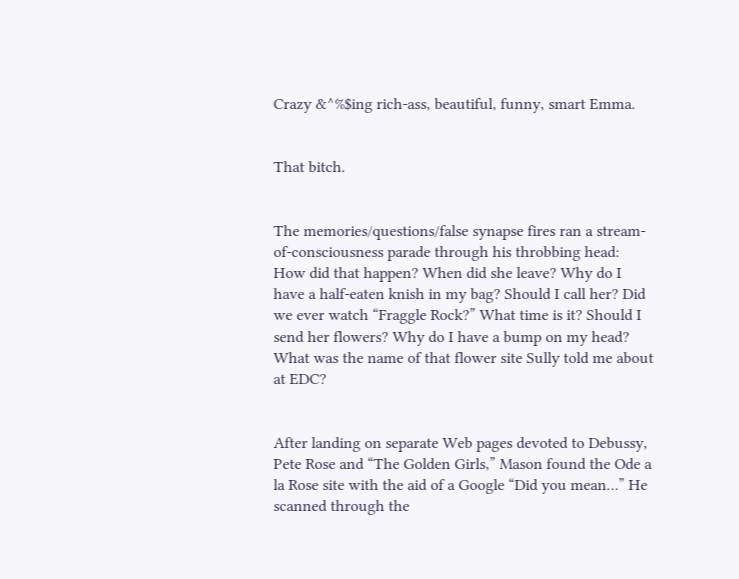Crazy &^%$ing rich-ass, beautiful, funny, smart Emma.


That bitch.


The memories/questions/false synapse fires ran a stream-of-consciousness parade through his throbbing head: How did that happen? When did she leave? Why do I have a half-eaten knish in my bag? Should I call her? Did we ever watch “Fraggle Rock?” What time is it? Should I send her flowers? Why do I have a bump on my head? What was the name of that flower site Sully told me about at EDC?


After landing on separate Web pages devoted to Debussy, Pete Rose and “The Golden Girls,” Mason found the Ode a la Rose site with the aid of a Google “Did you mean…” He scanned through the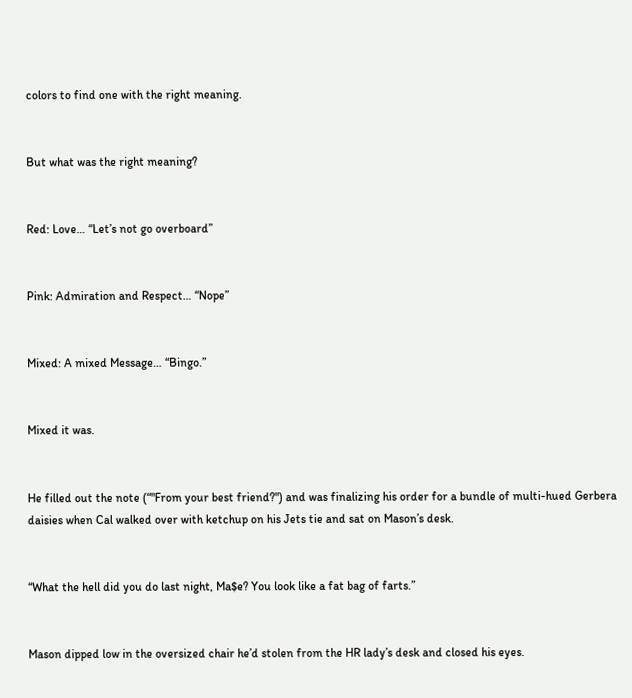colors to find one with the right meaning.


But what was the right meaning?


Red: Love… “Let’s not go overboard”


Pink: Admiration and Respect… “Nope”


Mixed: A mixed Message… “Bingo.”


Mixed it was.


He filled out the note (“"From your best friend?") and was finalizing his order for a bundle of multi-hued Gerbera daisies when Cal walked over with ketchup on his Jets tie and sat on Mason’s desk.


“What the hell did you do last night, Ma$e? You look like a fat bag of farts.”


Mason dipped low in the oversized chair he’d stolen from the HR lady’s desk and closed his eyes.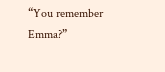“You remember Emma?”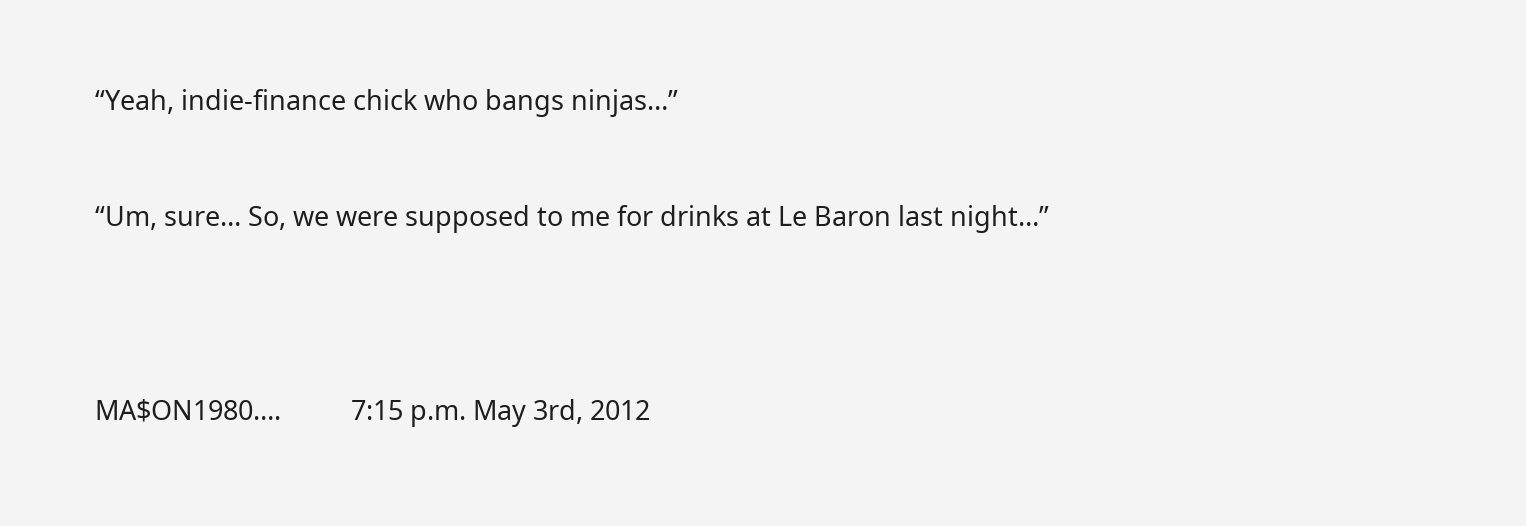“Yeah, indie-finance chick who bangs ninjas…”


“Um, sure… So, we were supposed to me for drinks at Le Baron last night…”




MA$ON1980….          7:15 p.m. May 3rd, 2012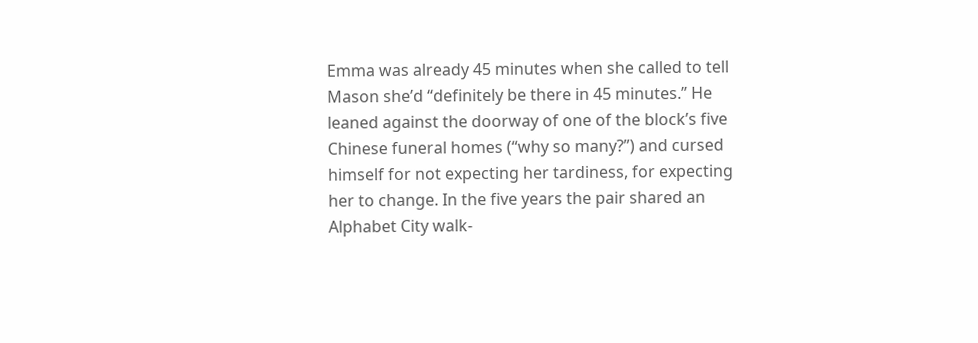Emma was already 45 minutes when she called to tell Mason she’d “definitely be there in 45 minutes.” He leaned against the doorway of one of the block’s five Chinese funeral homes (“why so many?”) and cursed himself for not expecting her tardiness, for expecting her to change. In the five years the pair shared an Alphabet City walk-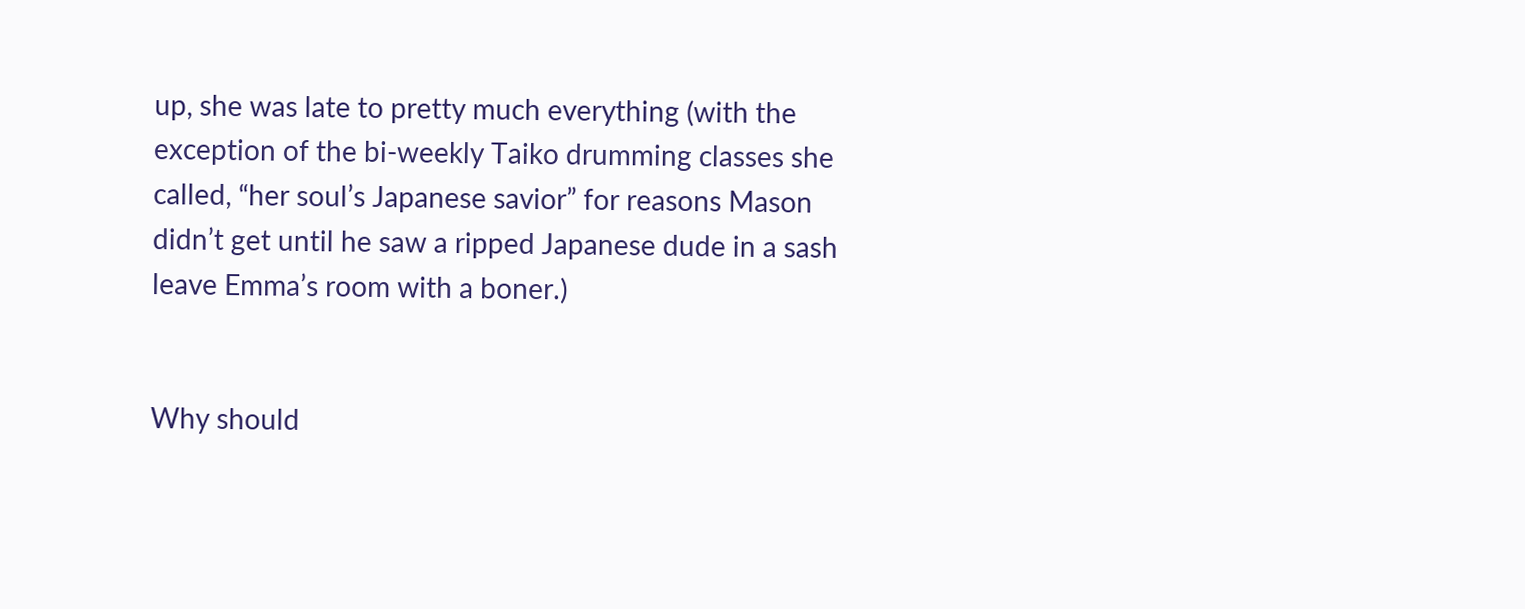up, she was late to pretty much everything (with the exception of the bi-weekly Taiko drumming classes she called, “her soul’s Japanese savior” for reasons Mason didn’t get until he saw a ripped Japanese dude in a sash leave Emma’s room with a boner.)


Why should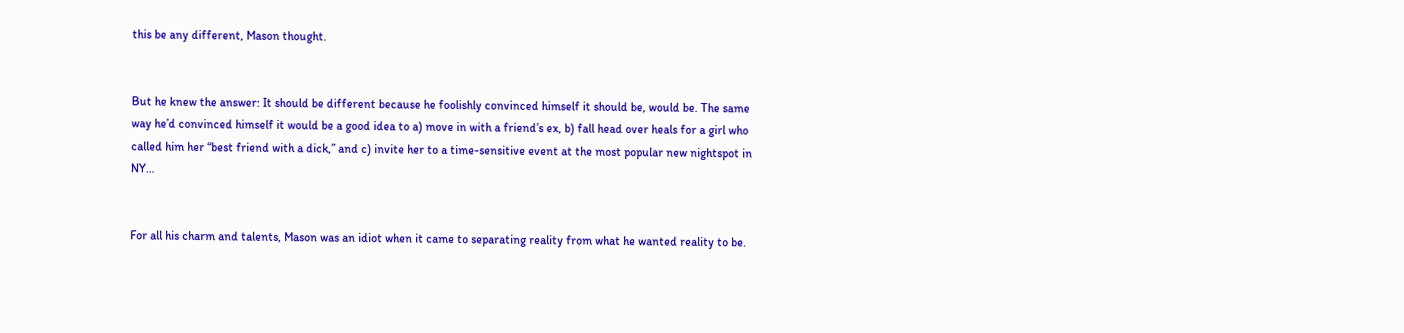this be any different, Mason thought.


But he knew the answer: It should be different because he foolishly convinced himself it should be, would be. The same way he’d convinced himself it would be a good idea to a) move in with a friend’s ex, b) fall head over heals for a girl who called him her “best friend with a dick,” and c) invite her to a time-sensitive event at the most popular new nightspot in NY…


For all his charm and talents, Mason was an idiot when it came to separating reality from what he wanted reality to be.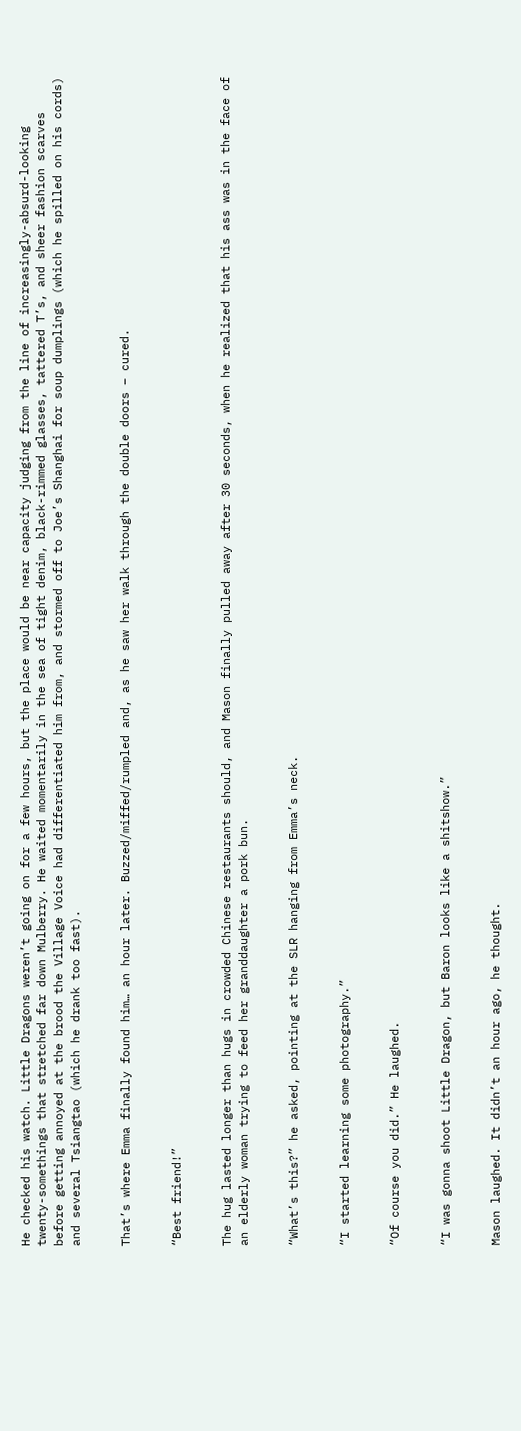He checked his watch. Little Dragons weren’t going on for a few hours, but the place would be near capacity judging from the line of increasingly-absurd-looking twenty-somethings that stretched far down Mulberry. He waited momentarily in the sea of tight denim, black-rimmed glasses, tattered T’s, and sheer fashion scarves before getting annoyed at the brood the Village Voice had differentiated him from, and stormed off to Joe’s Shanghai for soup dumplings (which he spilled on his cords) and several Tsiangtao (which he drank too fast).


That’s where Emma finally found him… an hour later. Buzzed/miffed/rumpled and, as he saw her walk through the double doors – cured.


“Best friend!”


The hug lasted longer than hugs in crowded Chinese restaurants should, and Mason finally pulled away after 30 seconds, when he realized that his ass was in the face of an elderly woman trying to feed her granddaughter a pork bun.


“What’s this?” he asked, pointing at the SLR hanging from Emma’s neck.


“I started learning some photography.”


“Of course you did.” He laughed.


“I was gonna shoot Little Dragon, but Baron looks like a shitshow.”


Mason laughed. It didn’t an hour ago, he thought.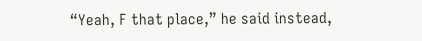“Yeah, F that place,” he said instead,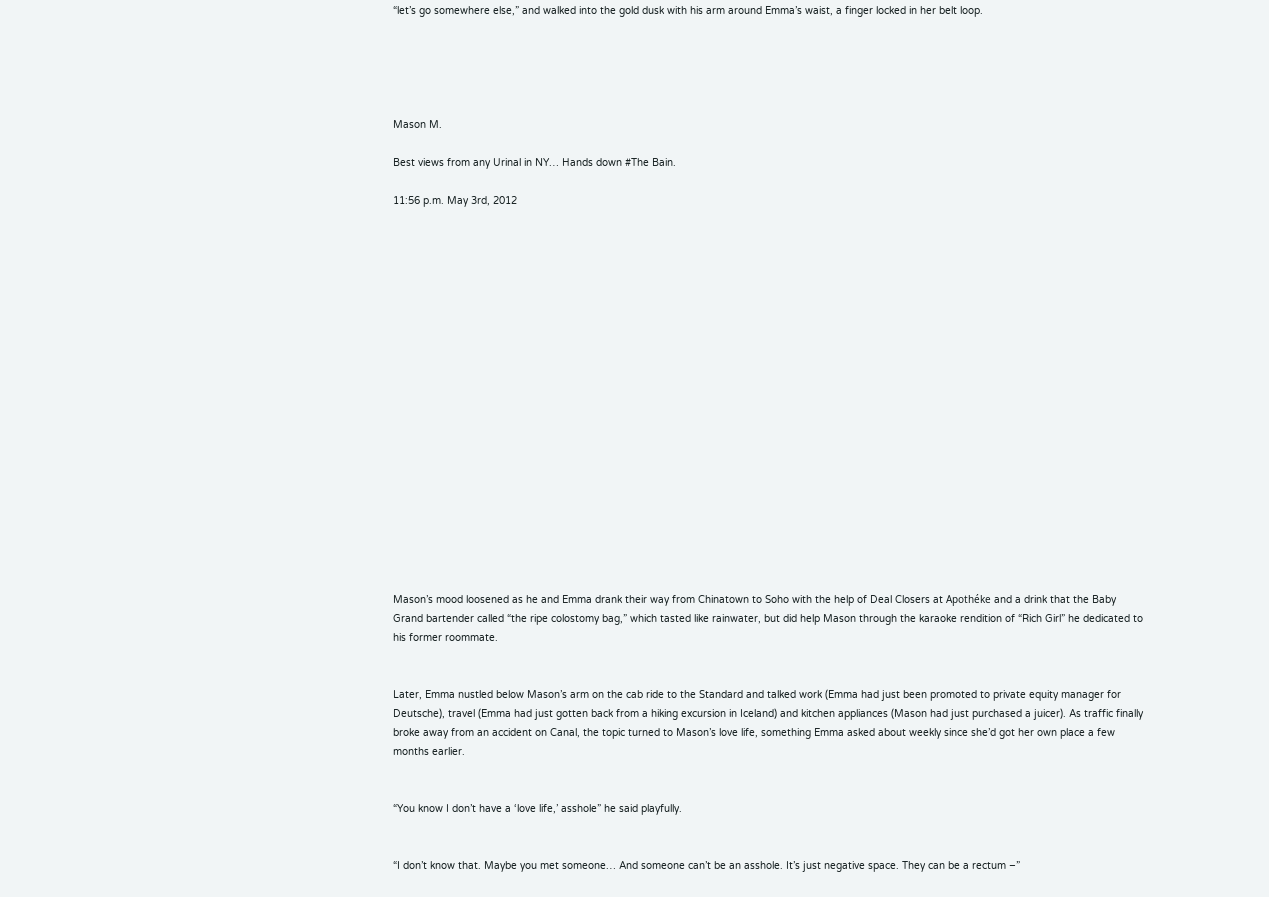“let’s go somewhere else,” and walked into the gold dusk with his arm around Emma’s waist, a finger locked in her belt loop.





Mason M.

Best views from any Urinal in NY… Hands down #The Bain.

11:56 p.m. May 3rd, 2012




















Mason’s mood loosened as he and Emma drank their way from Chinatown to Soho with the help of Deal Closers at Apothéke and a drink that the Baby Grand bartender called “the ripe colostomy bag,” which tasted like rainwater, but did help Mason through the karaoke rendition of “Rich Girl” he dedicated to his former roommate.


Later, Emma nustled below Mason’s arm on the cab ride to the Standard and talked work (Emma had just been promoted to private equity manager for Deutsche), travel (Emma had just gotten back from a hiking excursion in Iceland) and kitchen appliances (Mason had just purchased a juicer). As traffic finally broke away from an accident on Canal, the topic turned to Mason’s love life, something Emma asked about weekly since she’d got her own place a few months earlier.


“You know I don’t have a ‘love life,’ asshole” he said playfully.


“I don’t know that. Maybe you met someone… And someone can’t be an asshole. It’s just negative space. They can be a rectum –”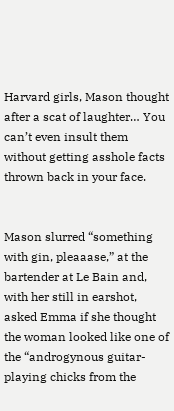Harvard girls, Mason thought after a scat of laughter… You can’t even insult them without getting asshole facts thrown back in your face.


Mason slurred “something with gin, pleaaase,” at the bartender at Le Bain and, with her still in earshot, asked Emma if she thought the woman looked like one of the “androgynous guitar-playing chicks from the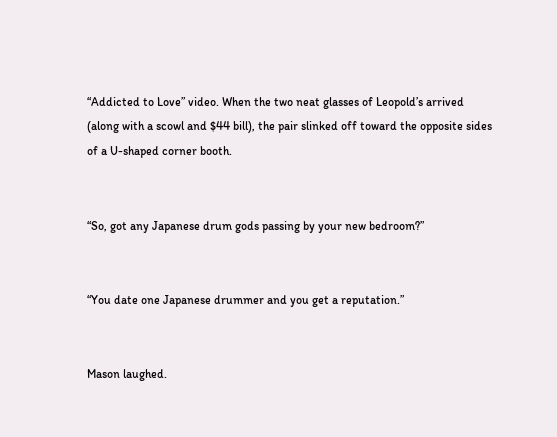“Addicted to Love” video. When the two neat glasses of Leopold’s arrived (along with a scowl and $44 bill), the pair slinked off toward the opposite sides of a U-shaped corner booth.


“So, got any Japanese drum gods passing by your new bedroom?”


“You date one Japanese drummer and you get a reputation.”


Mason laughed.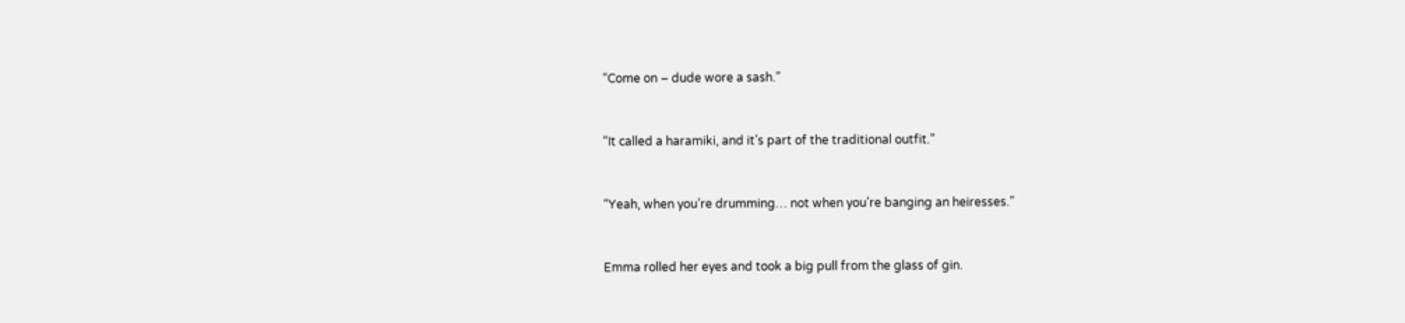“Come on – dude wore a sash.”


“It called a haramiki, and it’s part of the traditional outfit.”


“Yeah, when you’re drumming… not when you’re banging an heiresses.”


Emma rolled her eyes and took a big pull from the glass of gin.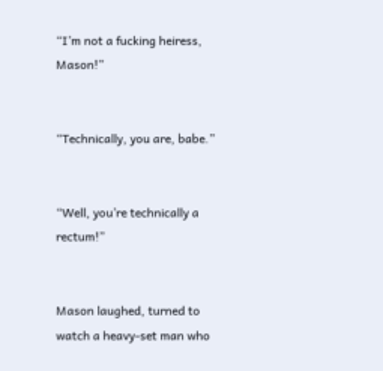“I’m not a fucking heiress, Mason!”


“Technically, you are, babe.”


“Well, you’re technically a rectum!”


Mason laughed, turned to watch a heavy-set man who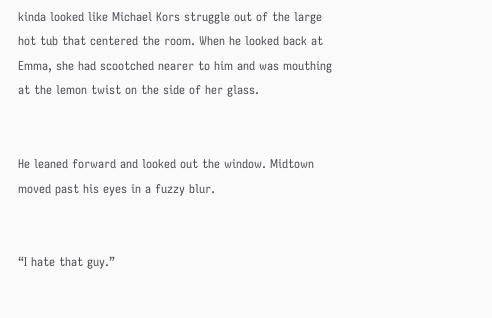kinda looked like Michael Kors struggle out of the large hot tub that centered the room. When he looked back at Emma, she had scootched nearer to him and was mouthing at the lemon twist on the side of her glass.


He leaned forward and looked out the window. Midtown moved past his eyes in a fuzzy blur.


“I hate that guy.”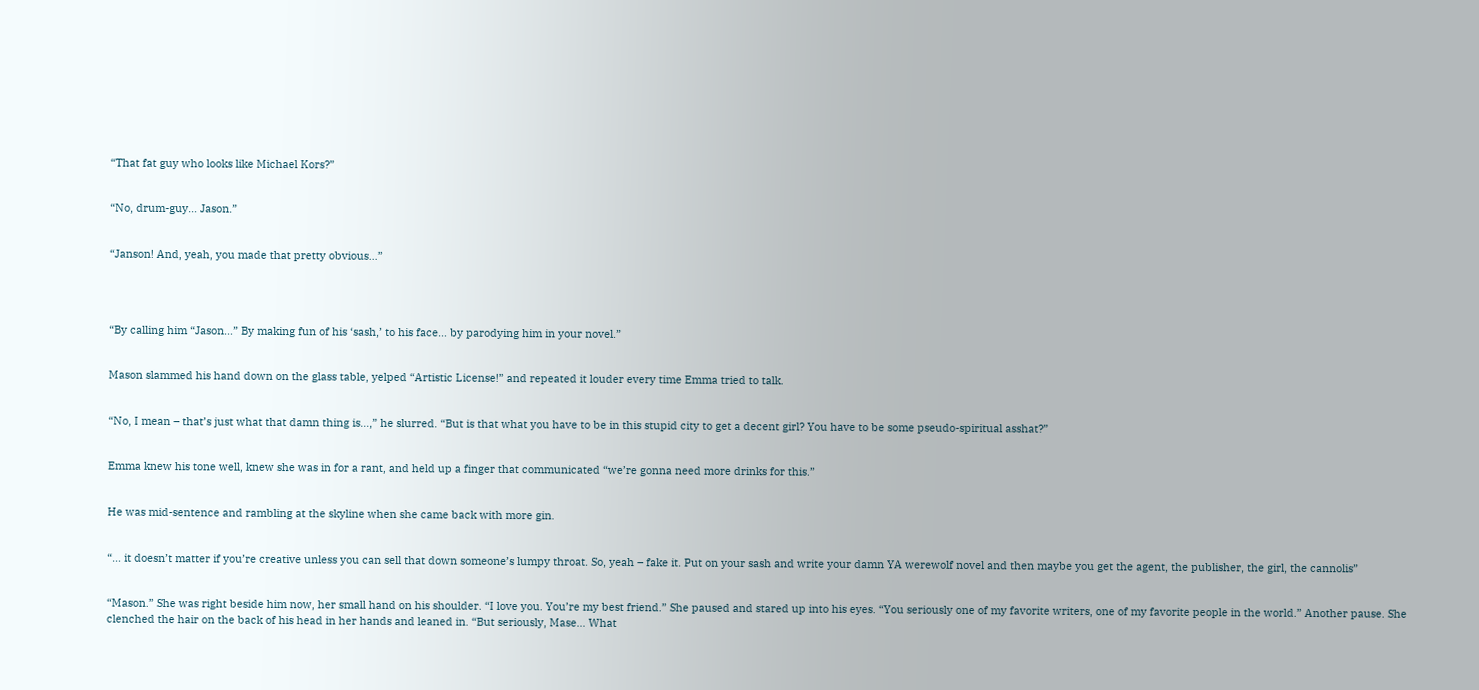“That fat guy who looks like Michael Kors?”


“No, drum-guy… Jason.”


“Janson! And, yeah, you made that pretty obvious…”




“By calling him “Jason…” By making fun of his ‘sash,’ to his face… by parodying him in your novel.”


Mason slammed his hand down on the glass table, yelped “Artistic License!” and repeated it louder every time Emma tried to talk.


“No, I mean – that’s just what that damn thing is…,” he slurred. “But is that what you have to be in this stupid city to get a decent girl? You have to be some pseudo-spiritual asshat?”


Emma knew his tone well, knew she was in for a rant, and held up a finger that communicated “we’re gonna need more drinks for this.”


He was mid-sentence and rambling at the skyline when she came back with more gin.


“… it doesn’t matter if you’re creative unless you can sell that down someone’s lumpy throat. So, yeah – fake it. Put on your sash and write your damn YA werewolf novel and then maybe you get the agent, the publisher, the girl, the cannolis”


“Mason.” She was right beside him now, her small hand on his shoulder. “I love you. You’re my best friend.” She paused and stared up into his eyes. “You seriously one of my favorite writers, one of my favorite people in the world.” Another pause. She clenched the hair on the back of his head in her hands and leaned in. “But seriously, Mase… What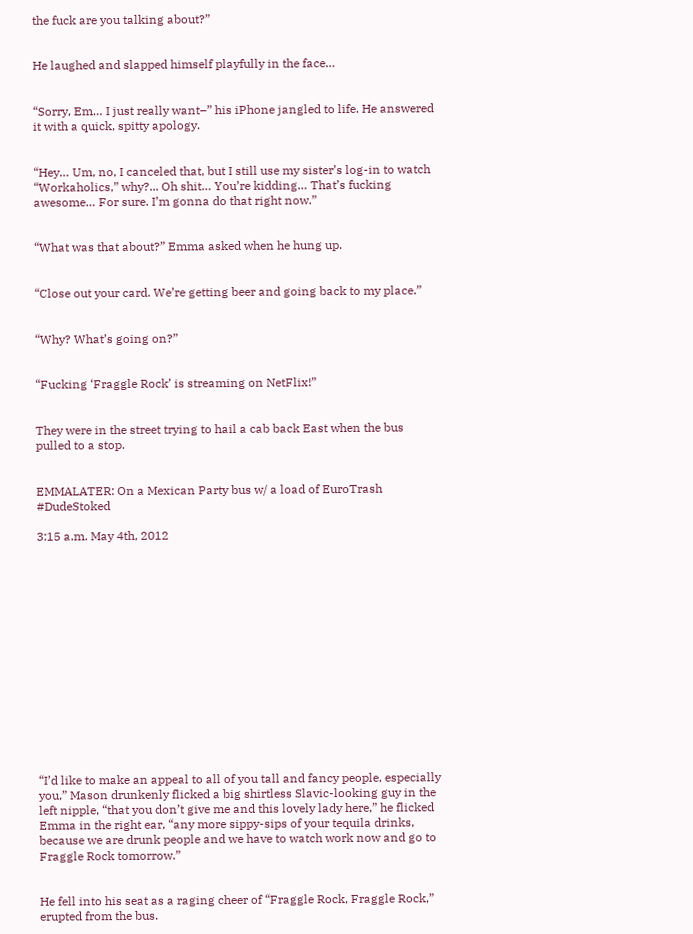the fuck are you talking about?”


He laughed and slapped himself playfully in the face…


“Sorry, Em… I just really want–” his iPhone jangled to life. He answered it with a quick, spitty apology.


“Hey… Um, no, I canceled that, but I still use my sister’s log-in to watch “Workaholics,” why?... Oh shit… You’re kidding… That’s fucking awesome… For sure. I’m gonna do that right now.”


“What was that about?” Emma asked when he hung up.


“Close out your card. We’re getting beer and going back to my place.”


“Why? What’s going on?”


“Fucking ‘Fraggle Rock’ is streaming on NetFlix!”


They were in the street trying to hail a cab back East when the bus pulled to a stop.


EMMALATER: On a Mexican Party bus w/ a load of EuroTrash #DudeStoked

3:15 a.m. May 4th, 2012















“I’d like to make an appeal to all of you tall and fancy people, especially you,” Mason drunkenly flicked a big shirtless Slavic-looking guy in the left nipple, “that you don’t give me and this lovely lady here,” he flicked Emma in the right ear, “any more sippy-sips of your tequila drinks, because we are drunk people and we have to watch work now and go to Fraggle Rock tomorrow.”


He fell into his seat as a raging cheer of “Fraggle Rock, Fraggle Rock,” erupted from the bus.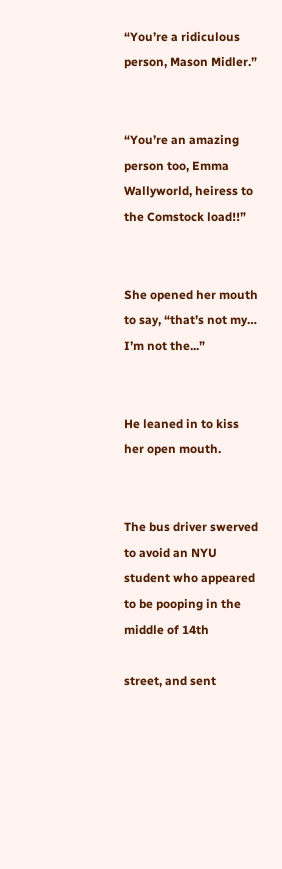“You’re a ridiculous person, Mason Midler.”


“You’re an amazing person too, Emma Wallyworld, heiress to the Comstock load!!”


She opened her mouth to say, “that’s not my… I’m not the...”


He leaned in to kiss her open mouth.


The bus driver swerved to avoid an NYU student who appeared to be pooping in the middle of 14th

street, and sent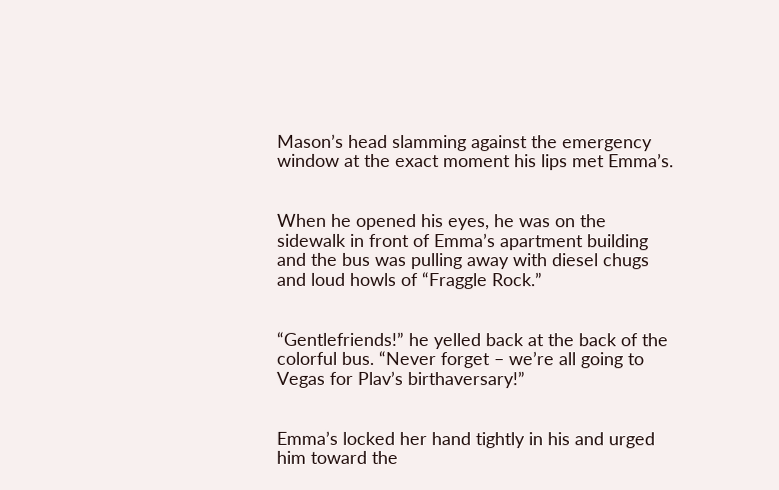Mason’s head slamming against the emergency window at the exact moment his lips met Emma’s.


When he opened his eyes, he was on the sidewalk in front of Emma’s apartment building and the bus was pulling away with diesel chugs and loud howls of “Fraggle Rock.”


“Gentlefriends!” he yelled back at the back of the colorful bus. “Never forget – we’re all going to Vegas for Plav’s birthaversary!”


Emma’s locked her hand tightly in his and urged him toward the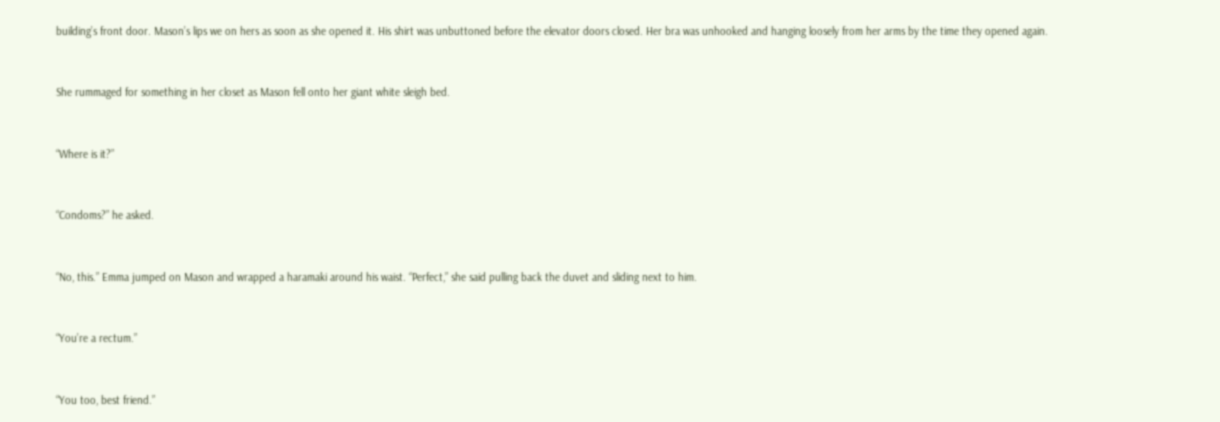building’s front door. Mason’s lips we on hers as soon as she opened it. His shirt was unbuttoned before the elevator doors closed. Her bra was unhooked and hanging loosely from her arms by the time they opened again.


She rummaged for something in her closet as Mason fell onto her giant white sleigh bed.


“Where is it?”


“Condoms?” he asked.


“No, this.” Emma jumped on Mason and wrapped a haramaki around his waist. “Perfect,” she said pulling back the duvet and sliding next to him.


“You’re a rectum.”


“You too, best friend.”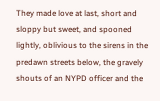They made love at last, short and sloppy but sweet, and spooned lightly, oblivious to the sirens in the predawn streets below, the gravely shouts of an NYPD officer and the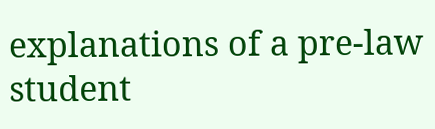explanations of a pre-law student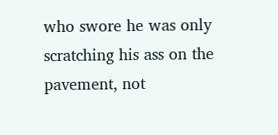who swore he was only scratching his ass on the pavement, not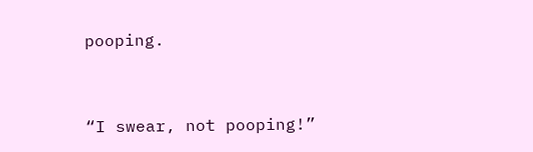pooping.


“I swear, not pooping!”